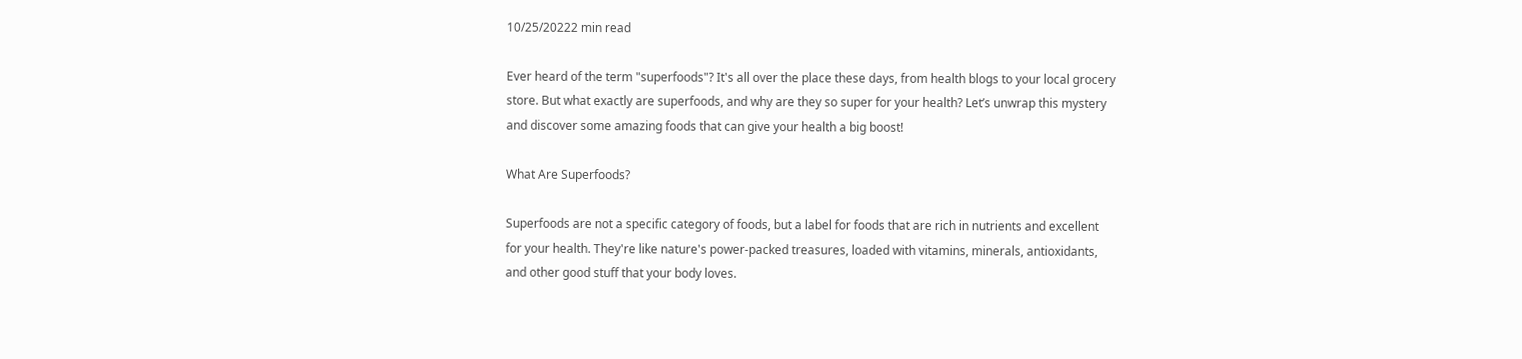10/25/20222 min read

Ever heard of the term "superfoods"? It's all over the place these days, from health blogs to your local grocery store. But what exactly are superfoods, and why are they so super for your health? Let’s unwrap this mystery and discover some amazing foods that can give your health a big boost!

What Are Superfoods?

Superfoods are not a specific category of foods, but a label for foods that are rich in nutrients and excellent for your health. They're like nature's power-packed treasures, loaded with vitamins, minerals, antioxidants, and other good stuff that your body loves.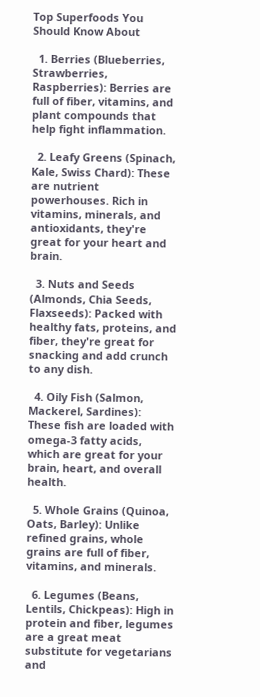Top Superfoods You Should Know About

  1. Berries (Blueberries, Strawberries, Raspberries): Berries are full of fiber, vitamins, and plant compounds that help fight inflammation.

  2. Leafy Greens (Spinach, Kale, Swiss Chard): These are nutrient powerhouses. Rich in vitamins, minerals, and antioxidants, they're great for your heart and brain.

  3. Nuts and Seeds (Almonds, Chia Seeds, Flaxseeds): Packed with healthy fats, proteins, and fiber, they're great for snacking and add crunch to any dish.

  4. Oily Fish (Salmon, Mackerel, Sardines): These fish are loaded with omega-3 fatty acids, which are great for your brain, heart, and overall health.

  5. Whole Grains (Quinoa, Oats, Barley): Unlike refined grains, whole grains are full of fiber, vitamins, and minerals.

  6. Legumes (Beans, Lentils, Chickpeas): High in protein and fiber, legumes are a great meat substitute for vegetarians and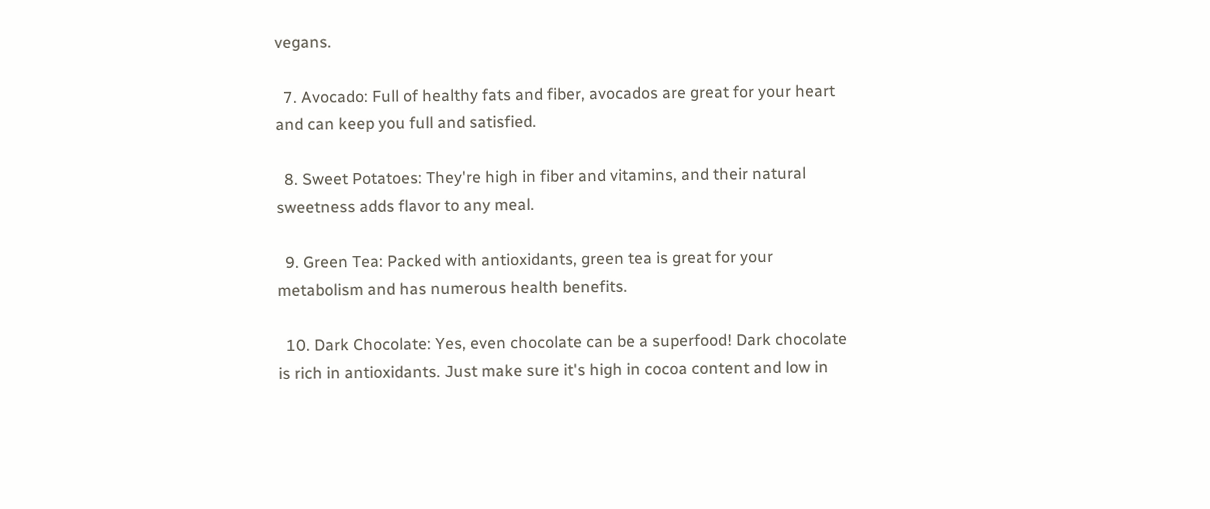vegans.

  7. Avocado: Full of healthy fats and fiber, avocados are great for your heart and can keep you full and satisfied.

  8. Sweet Potatoes: They're high in fiber and vitamins, and their natural sweetness adds flavor to any meal.

  9. Green Tea: Packed with antioxidants, green tea is great for your metabolism and has numerous health benefits.

  10. Dark Chocolate: Yes, even chocolate can be a superfood! Dark chocolate is rich in antioxidants. Just make sure it's high in cocoa content and low in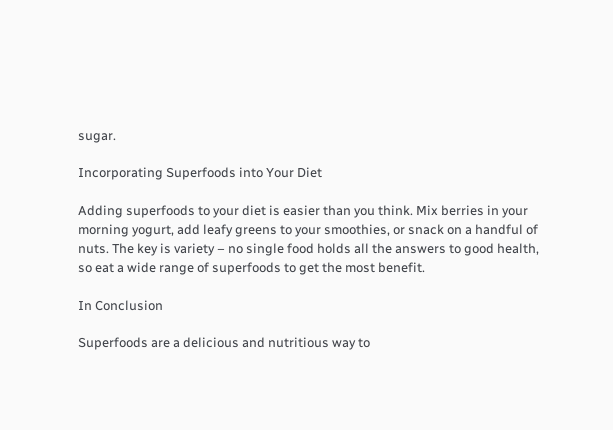sugar.

Incorporating Superfoods into Your Diet

Adding superfoods to your diet is easier than you think. Mix berries in your morning yogurt, add leafy greens to your smoothies, or snack on a handful of nuts. The key is variety – no single food holds all the answers to good health, so eat a wide range of superfoods to get the most benefit.

In Conclusion

Superfoods are a delicious and nutritious way to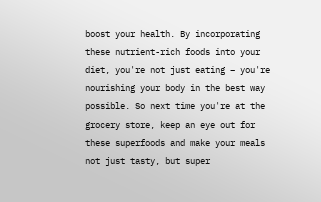boost your health. By incorporating these nutrient-rich foods into your diet, you're not just eating – you're nourishing your body in the best way possible. So next time you're at the grocery store, keep an eye out for these superfoods and make your meals not just tasty, but super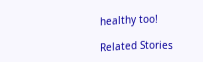healthy too!

Related Stories